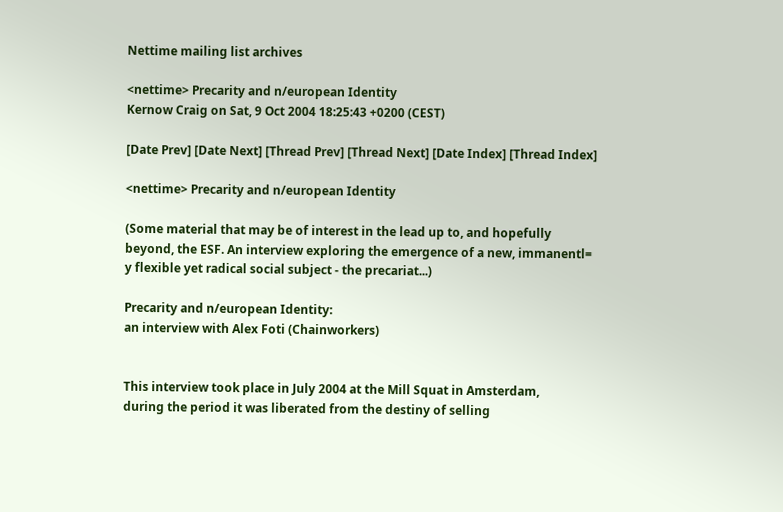Nettime mailing list archives

<nettime> Precarity and n/european Identity
Kernow Craig on Sat, 9 Oct 2004 18:25:43 +0200 (CEST)

[Date Prev] [Date Next] [Thread Prev] [Thread Next] [Date Index] [Thread Index]

<nettime> Precarity and n/european Identity

(Some material that may be of interest in the lead up to, and hopefully
beyond, the ESF. An interview exploring the emergence of a new, immanentl=
y flexible yet radical social subject - the precariat...)

Precarity and n/european Identity:
an interview with Alex Foti (Chainworkers)


This interview took place in July 2004 at the Mill Squat in Amsterdam,
during the period it was liberated from the destiny of selling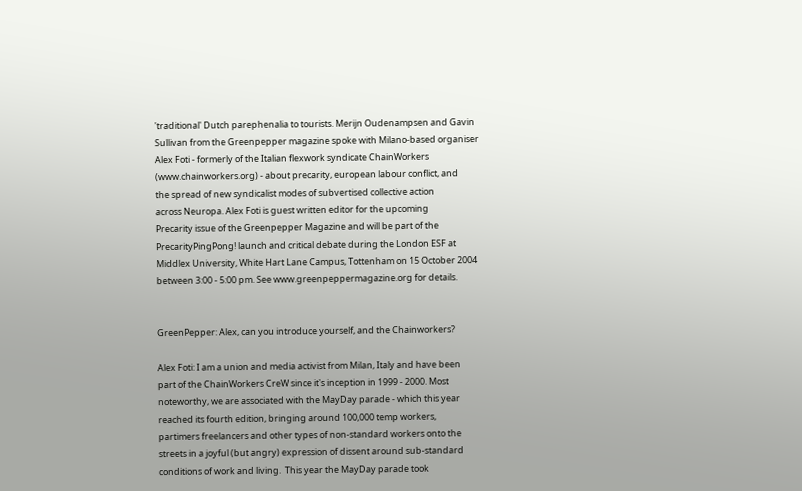'traditional' Dutch parephenalia to tourists. Merijn Oudenampsen and Gavin
Sullivan from the Greenpepper magazine spoke with Milano-based organiser
Alex Foti - formerly of the Italian flexwork syndicate ChainWorkers
(www.chainworkers.org) - about precarity, european labour conflict, and
the spread of new syndicalist modes of subvertised collective action
across Neuropa. Alex Foti is guest written editor for the upcoming
Precarity issue of the Greenpepper Magazine and will be part of the
PrecarityPingPong! launch and critical debate during the London ESF at
Middlex University, White Hart Lane Campus, Tottenham on 15 October 2004
between 3:00 - 5:00 pm. See www.greenpeppermagazine.org for details.


GreenPepper: Alex, can you introduce yourself, and the Chainworkers?

Alex Foti: I am a union and media activist from Milan, Italy and have been
part of the ChainWorkers CreW since it's inception in 1999 - 2000. Most
noteworthy, we are associated with the MayDay parade - which this year
reached its fourth edition, bringing around 100,000 temp workers,
partimers freelancers and other types of non-standard workers onto the
streets in a joyful (but angry) expression of dissent around sub-standard
conditions of work and living.  This year the MayDay parade took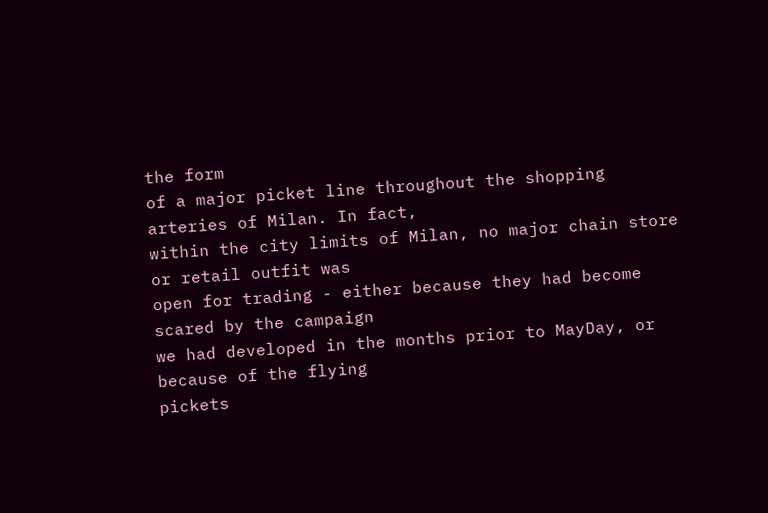the form
of a major picket line throughout the shopping arteries of Milan. In fact,
within the city limits of Milan, no major chain store or retail outfit was
open for trading - either because they had become scared by the campaign
we had developed in the months prior to MayDay, or because of the flying
pickets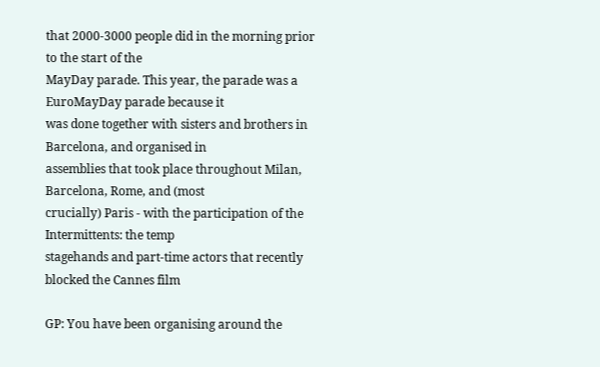that 2000-3000 people did in the morning prior to the start of the
MayDay parade. This year, the parade was a EuroMayDay parade because it
was done together with sisters and brothers in Barcelona, and organised in
assemblies that took place throughout Milan, Barcelona, Rome, and (most
crucially) Paris - with the participation of the Intermittents: the temp
stagehands and part-time actors that recently blocked the Cannes film

GP: You have been organising around the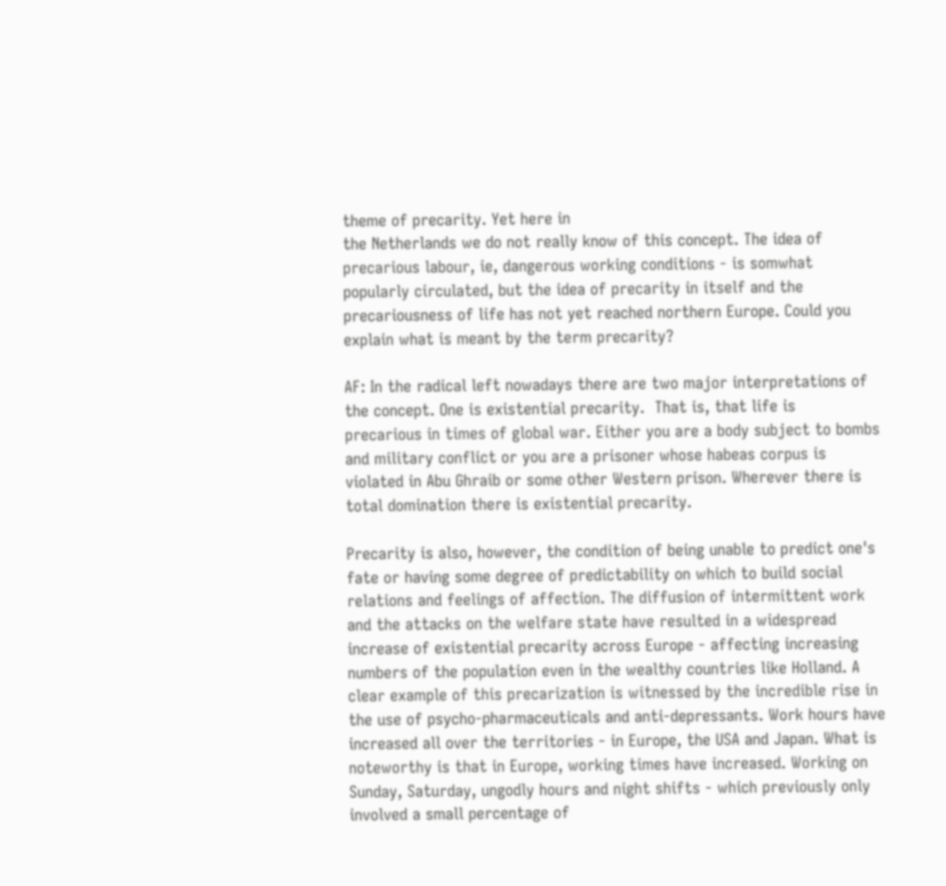theme of precarity. Yet here in
the Netherlands we do not really know of this concept. The idea of
precarious labour, ie, dangerous working conditions - is somwhat
popularly circulated, but the idea of precarity in itself and the
precariousness of life has not yet reached northern Europe. Could you
explain what is meant by the term precarity?

AF: In the radical left nowadays there are two major interpretations of
the concept. One is existential precarity.  That is, that life is
precarious in times of global war. Either you are a body subject to bombs
and military conflict or you are a prisoner whose habeas corpus is
violated in Abu Ghraib or some other Western prison. Wherever there is
total domination there is existential precarity.

Precarity is also, however, the condition of being unable to predict one's
fate or having some degree of predictability on which to build social
relations and feelings of affection. The diffusion of intermittent work
and the attacks on the welfare state have resulted in a widespread
increase of existential precarity across Europe - affecting increasing
numbers of the population even in the wealthy countries like Holland. A
clear example of this precarization is witnessed by the incredible rise in
the use of psycho-pharmaceuticals and anti-depressants. Work hours have
increased all over the territories - in Europe, the USA and Japan. What is
noteworthy is that in Europe, working times have increased. Working on
Sunday, Saturday, ungodly hours and night shifts - which previously only
involved a small percentage of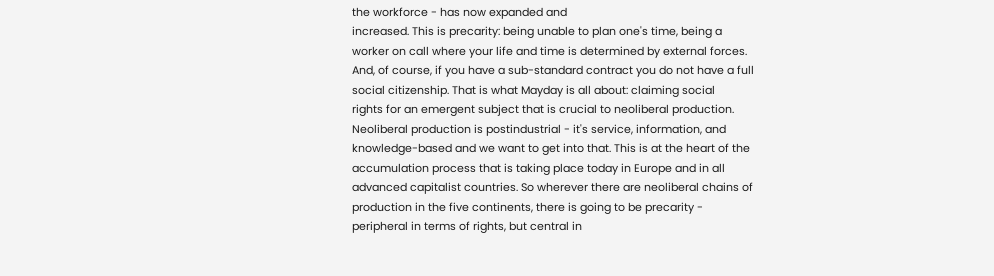the workforce - has now expanded and
increased. This is precarity: being unable to plan one's time, being a
worker on call where your life and time is determined by external forces.
And, of course, if you have a sub-standard contract you do not have a full
social citizenship. That is what Mayday is all about: claiming social
rights for an emergent subject that is crucial to neoliberal production.
Neoliberal production is postindustrial - it's service, information, and
knowledge-based and we want to get into that. This is at the heart of the
accumulation process that is taking place today in Europe and in all
advanced capitalist countries. So wherever there are neoliberal chains of
production in the five continents, there is going to be precarity -
peripheral in terms of rights, but central in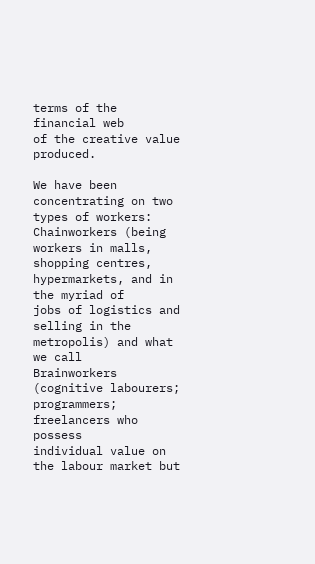terms of the financial web
of the creative value produced.

We have been concentrating on two types of workers: Chainworkers (being
workers in malls, shopping centres, hypermarkets, and in the myriad of
jobs of logistics and selling in the metropolis) and what we call
Brainworkers (cognitive labourers; programmers; freelancers who possess
individual value on the labour market but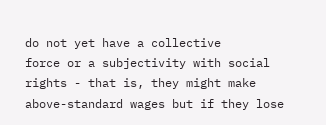do not yet have a collective
force or a subjectivity with social rights - that is, they might make
above-standard wages but if they lose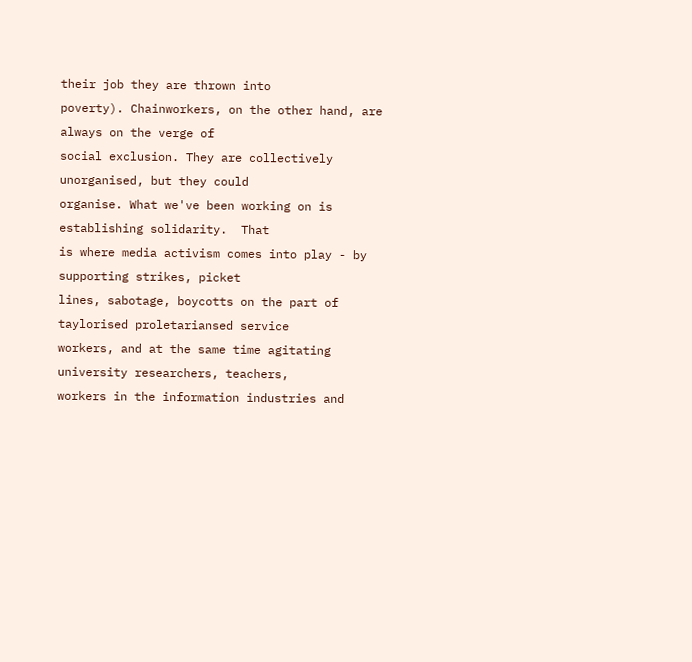their job they are thrown into
poverty). Chainworkers, on the other hand, are always on the verge of
social exclusion. They are collectively unorganised, but they could
organise. What we've been working on is establishing solidarity.  That
is where media activism comes into play - by supporting strikes, picket
lines, sabotage, boycotts on the part of taylorised proletariansed service
workers, and at the same time agitating university researchers, teachers,
workers in the information industries and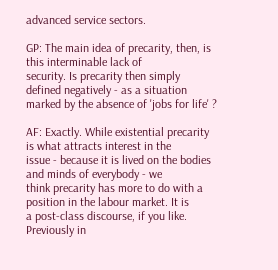advanced service sectors.

GP: The main idea of precarity, then, is this interminable lack of
security. Is precarity then simply defined negatively - as a situation
marked by the absence of 'jobs for life' ?

AF: Exactly. While existential precarity is what attracts interest in the
issue - because it is lived on the bodies and minds of everybody - we
think precarity has more to do with a position in the labour market. It is
a post-class discourse, if you like. Previously in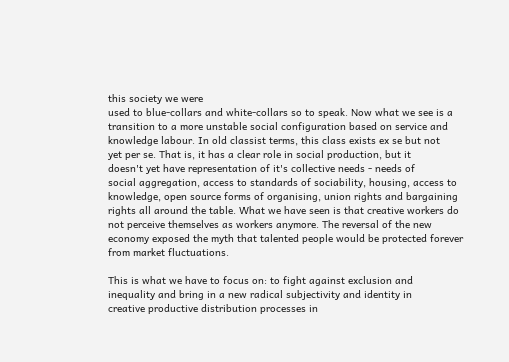this society we were
used to blue-collars and white-collars so to speak. Now what we see is a
transition to a more unstable social configuration based on service and
knowledge labour. In old classist terms, this class exists ex se but not
yet per se. That is, it has a clear role in social production, but it
doesn't yet have representation of it's collective needs - needs of
social aggregation, access to standards of sociability, housing, access to
knowledge, open source forms of organising, union rights and bargaining
rights all around the table. What we have seen is that creative workers do
not perceive themselves as workers anymore. The reversal of the new
economy exposed the myth that talented people would be protected forever
from market fluctuations.

This is what we have to focus on: to fight against exclusion and
inequality and bring in a new radical subjectivity and identity in
creative productive distribution processes in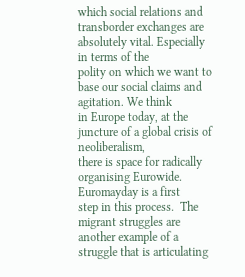which social relations and
transborder exchanges are absolutely vital. Especially in terms of the
polity on which we want to base our social claims and agitation. We think
in Europe today, at the juncture of a global crisis of neoliberalism,
there is space for radically organising Eurowide. Euromayday is a first
step in this process.  The migrant struggles are another example of a
struggle that is articulating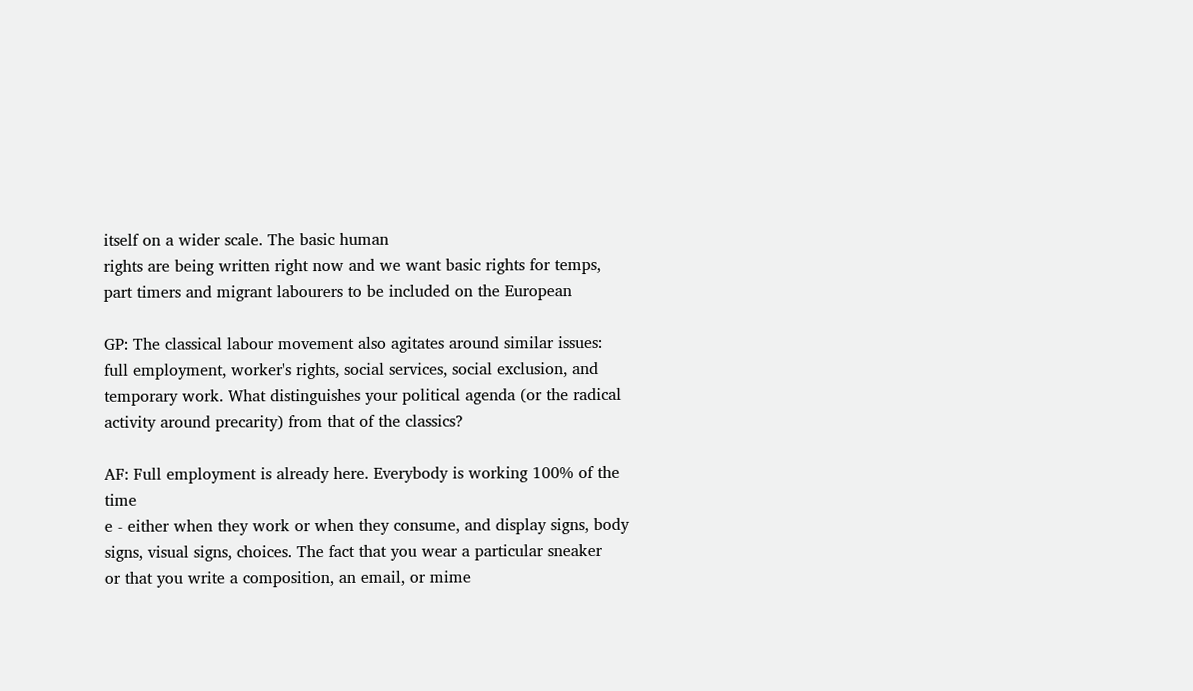itself on a wider scale. The basic human
rights are being written right now and we want basic rights for temps,
part timers and migrant labourers to be included on the European

GP: The classical labour movement also agitates around similar issues:
full employment, worker's rights, social services, social exclusion, and
temporary work. What distinguishes your political agenda (or the radical
activity around precarity) from that of the classics?

AF: Full employment is already here. Everybody is working 100% of the time
e - either when they work or when they consume, and display signs, body
signs, visual signs, choices. The fact that you wear a particular sneaker
or that you write a composition, an email, or mime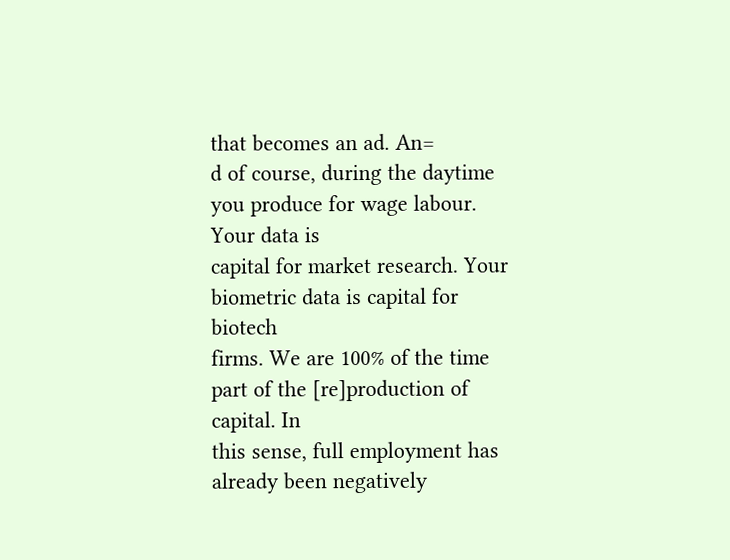that becomes an ad. An=
d of course, during the daytime you produce for wage labour. Your data is
capital for market research. Your biometric data is capital for biotech
firms. We are 100% of the time part of the [re]production of capital. In
this sense, full employment has already been negatively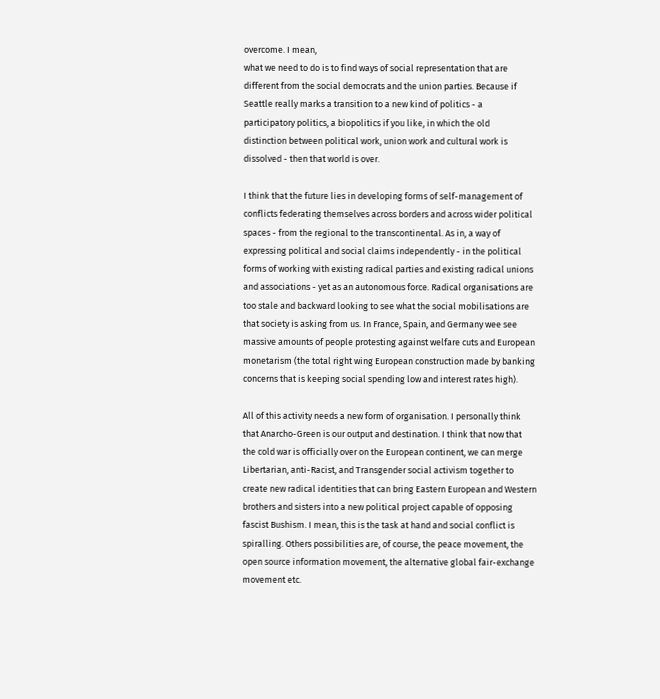overcome. I mean,
what we need to do is to find ways of social representation that are
different from the social democrats and the union parties. Because if
Seattle really marks a transition to a new kind of politics - a
participatory politics, a biopolitics if you like, in which the old
distinction between political work, union work and cultural work is
dissolved - then that world is over.

I think that the future lies in developing forms of self-management of
conflicts federating themselves across borders and across wider political
spaces - from the regional to the transcontinental. As in, a way of
expressing political and social claims independently - in the political
forms of working with existing radical parties and existing radical unions
and associations - yet as an autonomous force. Radical organisations are
too stale and backward looking to see what the social mobilisations are
that society is asking from us. In France, Spain, and Germany wee see
massive amounts of people protesting against welfare cuts and European
monetarism (the total right wing European construction made by banking
concerns that is keeping social spending low and interest rates high).

All of this activity needs a new form of organisation. I personally think
that Anarcho-Green is our output and destination. I think that now that
the cold war is officially over on the European continent, we can merge
Libertarian, anti-Racist, and Transgender social activism together to
create new radical identities that can bring Eastern European and Western
brothers and sisters into a new political project capable of opposing
fascist Bushism. I mean, this is the task at hand and social conflict is
spiralling. Others possibilities are, of course, the peace movement, the
open source information movement, the alternative global fair-exchange
movement etc.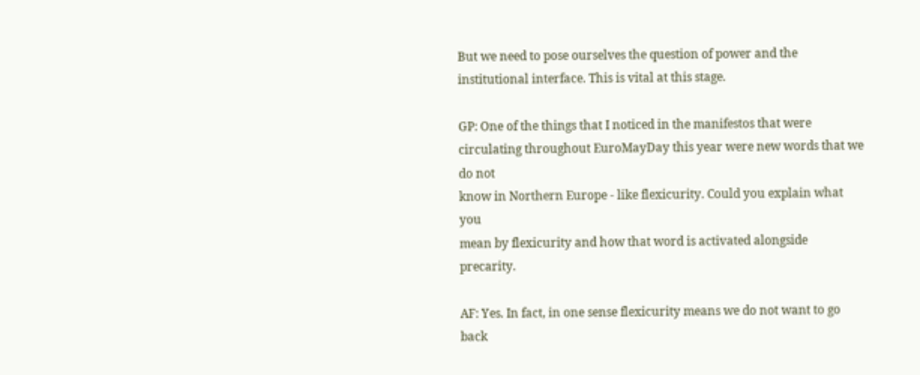But we need to pose ourselves the question of power and the
institutional interface. This is vital at this stage.

GP: One of the things that I noticed in the manifestos that were
circulating throughout EuroMayDay this year were new words that we do not
know in Northern Europe - like flexicurity. Could you explain what you
mean by flexicurity and how that word is activated alongside precarity.

AF: Yes. In fact, in one sense flexicurity means we do not want to go back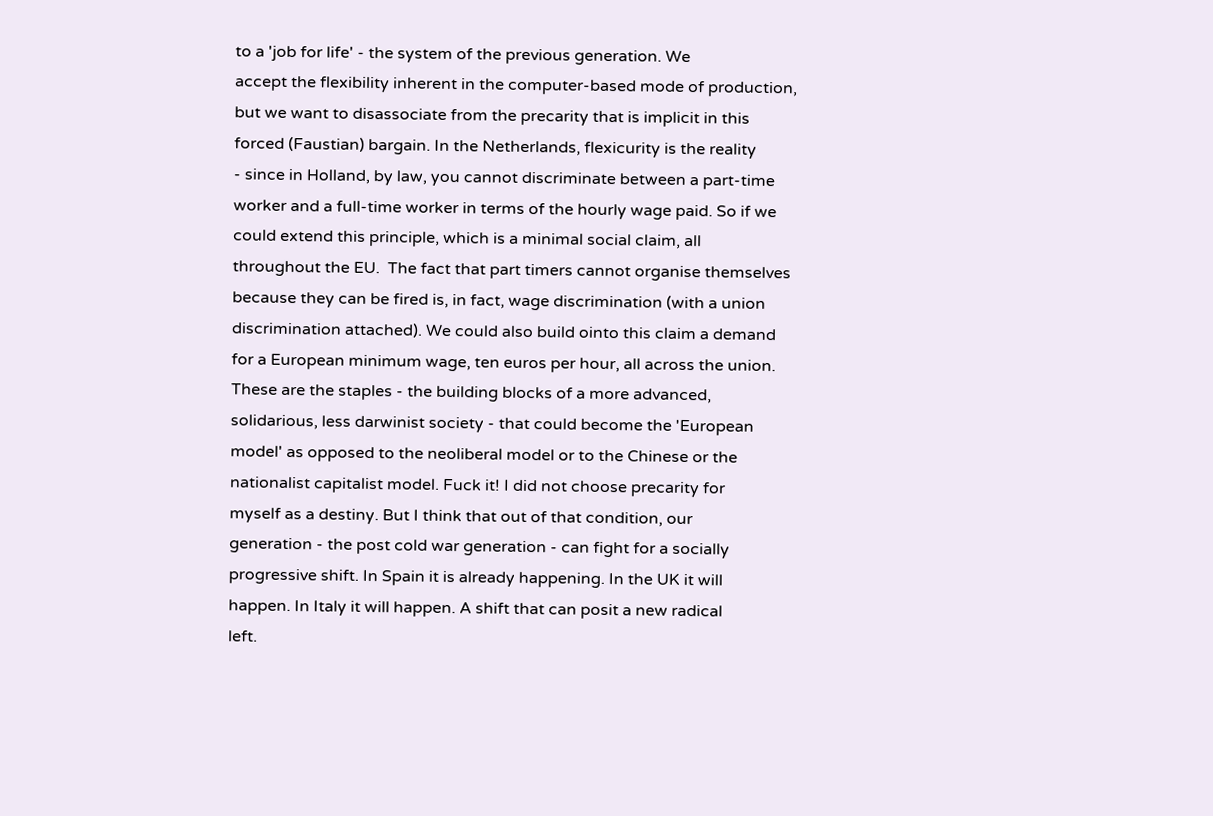to a 'job for life' - the system of the previous generation. We
accept the flexibility inherent in the computer-based mode of production,
but we want to disassociate from the precarity that is implicit in this
forced (Faustian) bargain. In the Netherlands, flexicurity is the reality
- since in Holland, by law, you cannot discriminate between a part-time
worker and a full-time worker in terms of the hourly wage paid. So if we
could extend this principle, which is a minimal social claim, all
throughout the EU.  The fact that part timers cannot organise themselves
because they can be fired is, in fact, wage discrimination (with a union
discrimination attached). We could also build ointo this claim a demand
for a European minimum wage, ten euros per hour, all across the union.
These are the staples - the building blocks of a more advanced,
solidarious, less darwinist society - that could become the 'European
model' as opposed to the neoliberal model or to the Chinese or the
nationalist capitalist model. Fuck it! I did not choose precarity for
myself as a destiny. But I think that out of that condition, our
generation - the post cold war generation - can fight for a socially
progressive shift. In Spain it is already happening. In the UK it will
happen. In Italy it will happen. A shift that can posit a new radical
left.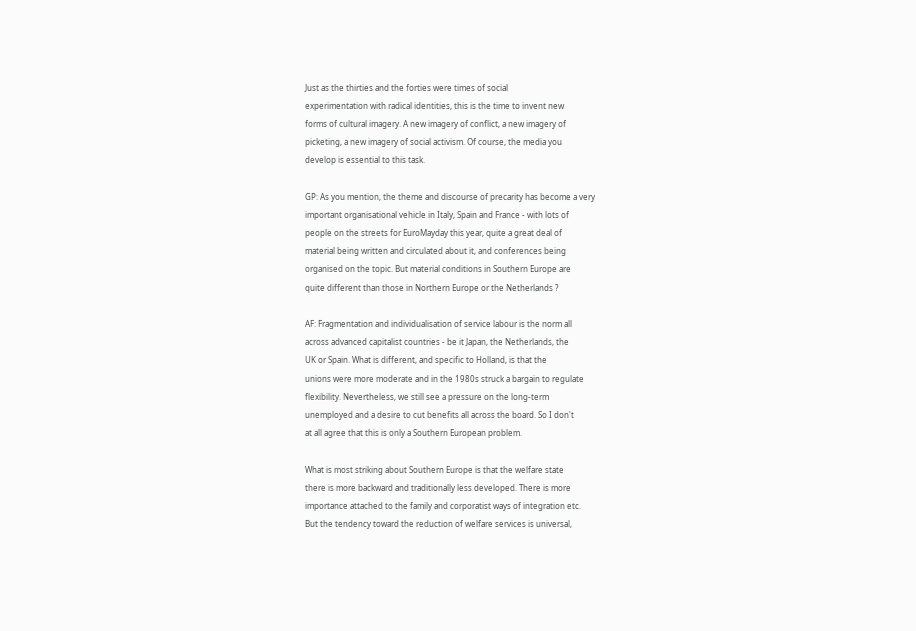Just as the thirties and the forties were times of social
experimentation with radical identities, this is the time to invent new
forms of cultural imagery. A new imagery of conflict, a new imagery of
picketing, a new imagery of social activism. Of course, the media you
develop is essential to this task.

GP: As you mention, the theme and discourse of precarity has become a very
important organisational vehicle in Italy, Spain and France - with lots of
people on the streets for EuroMayday this year, quite a great deal of
material being written and circulated about it, and conferences being
organised on the topic. But material conditions in Southern Europe are
quite different than those in Northern Europe or the Netherlands ?

AF: Fragmentation and individualisation of service labour is the norm all
across advanced capitalist countries - be it Japan, the Netherlands, the
UK or Spain. What is different, and specific to Holland, is that the
unions were more moderate and in the 1980s struck a bargain to regulate
flexibility. Nevertheless, we still see a pressure on the long-term
unemployed and a desire to cut benefits all across the board. So I don't
at all agree that this is only a Southern European problem.

What is most striking about Southern Europe is that the welfare state
there is more backward and traditionally less developed. There is more
importance attached to the family and corporatist ways of integration etc.
But the tendency toward the reduction of welfare services is universal,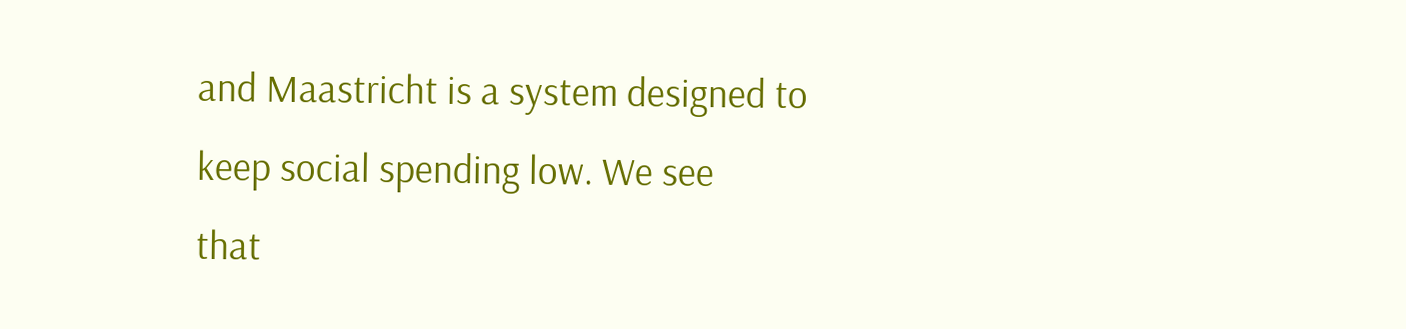and Maastricht is a system designed to keep social spending low. We see
that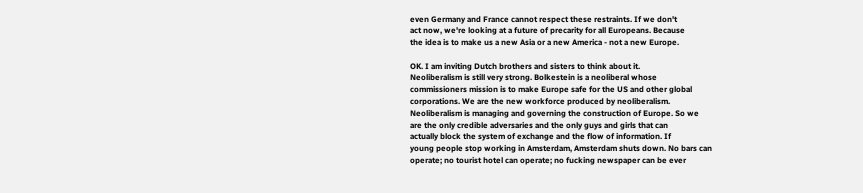even Germany and France cannot respect these restraints. If we don't
act now, we're looking at a future of precarity for all Europeans. Because
the idea is to make us a new Asia or a new America - not a new Europe.

OK. I am inviting Dutch brothers and sisters to think about it.
Neoliberalism is still very strong. Bolkestein is a neoliberal whose
commissioners mission is to make Europe safe for the US and other global
corporations. We are the new workforce produced by neoliberalism.
Neoliberalism is managing and governing the construction of Europe. So we
are the only credible adversaries and the only guys and girls that can
actually block the system of exchange and the flow of information. If
young people stop working in Amsterdam, Amsterdam shuts down. No bars can
operate; no tourist hotel can operate; no fucking newspaper can be ever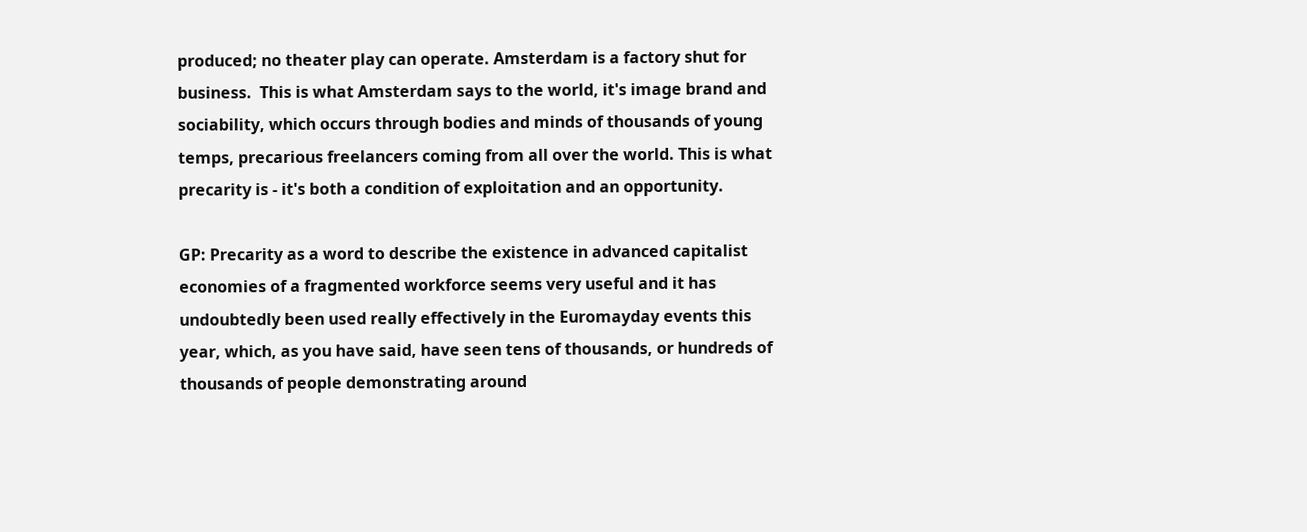produced; no theater play can operate. Amsterdam is a factory shut for
business.  This is what Amsterdam says to the world, it's image brand and
sociability, which occurs through bodies and minds of thousands of young
temps, precarious freelancers coming from all over the world. This is what
precarity is - it's both a condition of exploitation and an opportunity.

GP: Precarity as a word to describe the existence in advanced capitalist
economies of a fragmented workforce seems very useful and it has
undoubtedly been used really effectively in the Euromayday events this
year, which, as you have said, have seen tens of thousands, or hundreds of
thousands of people demonstrating around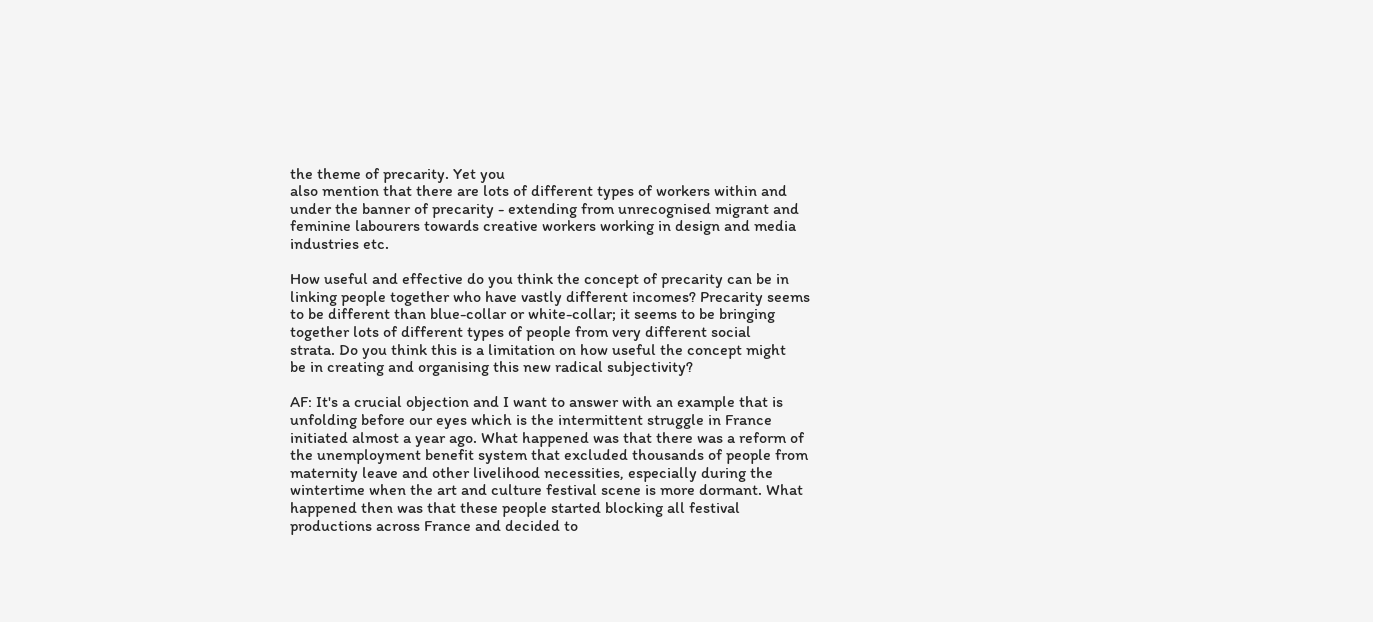the theme of precarity. Yet you
also mention that there are lots of different types of workers within and
under the banner of precarity - extending from unrecognised migrant and
feminine labourers towards creative workers working in design and media
industries etc.

How useful and effective do you think the concept of precarity can be in
linking people together who have vastly different incomes? Precarity seems
to be different than blue-collar or white-collar; it seems to be bringing
together lots of different types of people from very different social
strata. Do you think this is a limitation on how useful the concept might
be in creating and organising this new radical subjectivity?

AF: It's a crucial objection and I want to answer with an example that is
unfolding before our eyes which is the intermittent struggle in France
initiated almost a year ago. What happened was that there was a reform of
the unemployment benefit system that excluded thousands of people from
maternity leave and other livelihood necessities, especially during the
wintertime when the art and culture festival scene is more dormant. What
happened then was that these people started blocking all festival
productions across France and decided to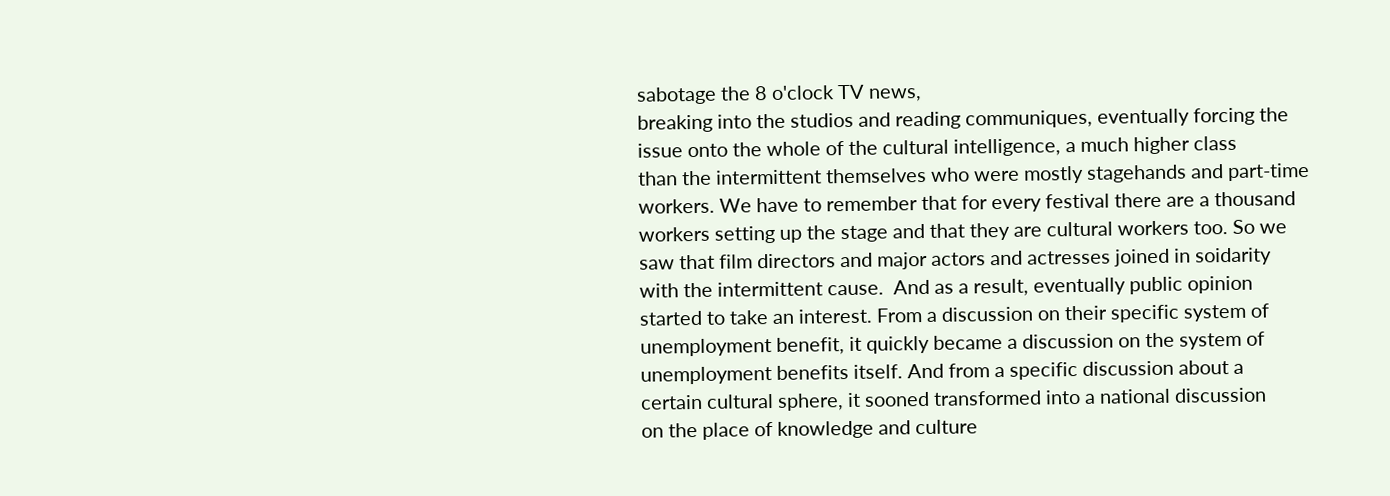sabotage the 8 o'clock TV news,
breaking into the studios and reading communiques, eventually forcing the
issue onto the whole of the cultural intelligence, a much higher class
than the intermittent themselves who were mostly stagehands and part-time
workers. We have to remember that for every festival there are a thousand
workers setting up the stage and that they are cultural workers too. So we
saw that film directors and major actors and actresses joined in soidarity
with the intermittent cause.  And as a result, eventually public opinion
started to take an interest. From a discussion on their specific system of
unemployment benefit, it quickly became a discussion on the system of
unemployment benefits itself. And from a specific discussion about a
certain cultural sphere, it sooned transformed into a national discussion
on the place of knowledge and culture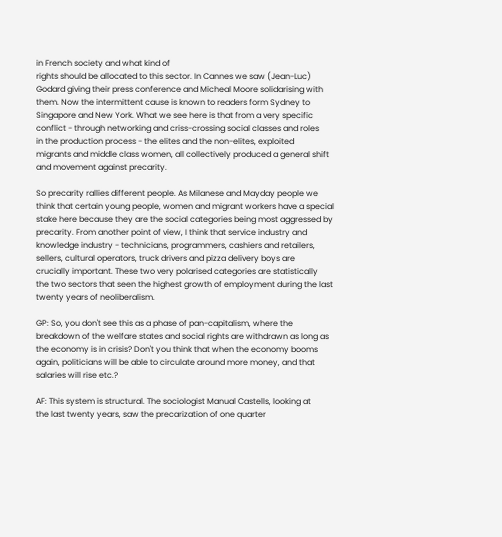in French society and what kind of
rights should be allocated to this sector. In Cannes we saw (Jean-Luc)
Godard giving their press conference and Micheal Moore solidarising with
them. Now the intermittent cause is known to readers form Sydney to
Singapore and New York. What we see here is that from a very specific
conflict - through networking and criss-crossing social classes and roles
in the production process - the elites and the non-elites, exploited
migrants and middle class women, all collectively produced a general shift
and movement against precarity.

So precarity rallies different people. As Milanese and Mayday people we
think that certain young people, women and migrant workers have a special
stake here because they are the social categories being most aggressed by
precarity. From another point of view, I think that service industry and
knowledge industry - technicians, programmers, cashiers and retailers,
sellers, cultural operators, truck drivers and pizza delivery boys are
crucially important. These two very polarised categories are statistically
the two sectors that seen the highest growth of employment during the last
twenty years of neoliberalism.

GP: So, you don't see this as a phase of pan-capitalism, where the
breakdown of the welfare states and social rights are withdrawn as long as
the economy is in crisis? Don't you think that when the economy booms
again, politicians will be able to circulate around more money, and that
salaries will rise etc.?

AF: This system is structural. The sociologist Manual Castells, looking at
the last twenty years, saw the precarization of one quarter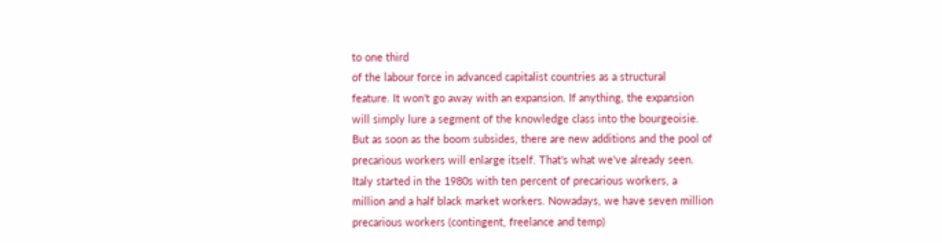to one third
of the labour force in advanced capitalist countries as a structural
feature. It won't go away with an expansion. If anything, the expansion
will simply lure a segment of the knowledge class into the bourgeoisie.
But as soon as the boom subsides, there are new additions and the pool of
precarious workers will enlarge itself. That's what we've already seen.
Italy started in the 1980s with ten percent of precarious workers, a
million and a half black market workers. Nowadays, we have seven million
precarious workers (contingent, freelance and temp)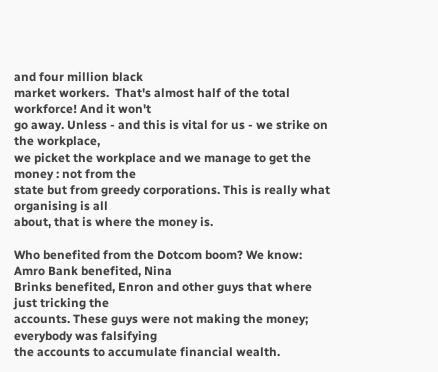and four million black
market workers.  That's almost half of the total workforce! And it won't
go away. Unless - and this is vital for us - we strike on the workplace,
we picket the workplace and we manage to get the money : not from the
state but from greedy corporations. This is really what organising is all
about, that is where the money is.

Who benefited from the Dotcom boom? We know: Amro Bank benefited, Nina
Brinks benefited, Enron and other guys that where just tricking the
accounts. These guys were not making the money; everybody was falsifying
the accounts to accumulate financial wealth.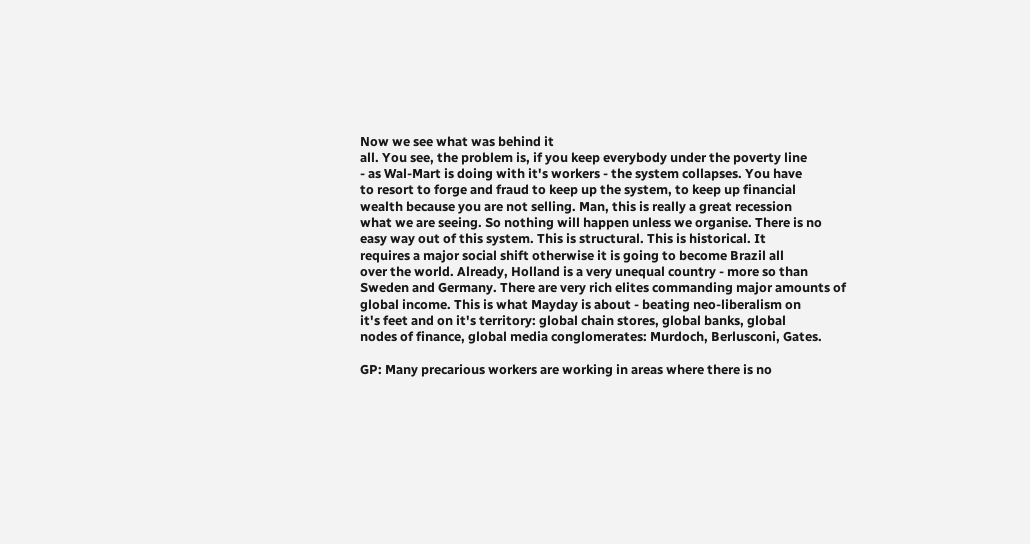Now we see what was behind it
all. You see, the problem is, if you keep everybody under the poverty line
- as Wal-Mart is doing with it's workers - the system collapses. You have
to resort to forge and fraud to keep up the system, to keep up financial
wealth because you are not selling. Man, this is really a great recession
what we are seeing. So nothing will happen unless we organise. There is no
easy way out of this system. This is structural. This is historical. It
requires a major social shift otherwise it is going to become Brazil all
over the world. Already, Holland is a very unequal country - more so than
Sweden and Germany. There are very rich elites commanding major amounts of
global income. This is what Mayday is about - beating neo-liberalism on
it's feet and on it's territory: global chain stores, global banks, global
nodes of finance, global media conglomerates: Murdoch, Berlusconi, Gates.

GP: Many precarious workers are working in areas where there is no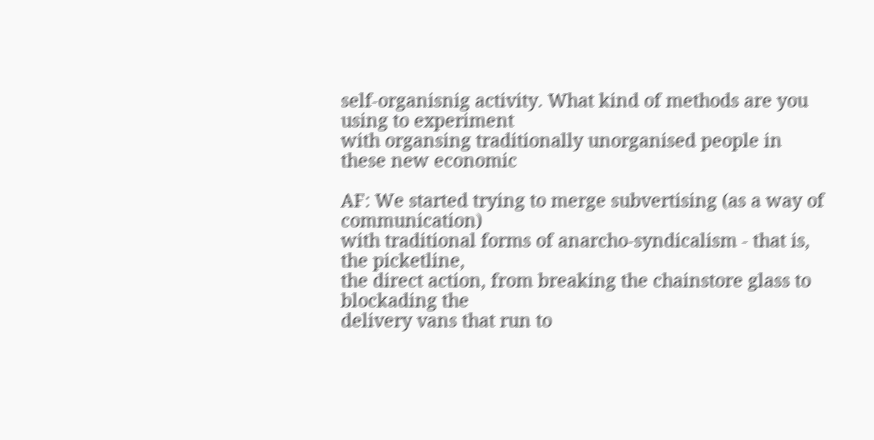self-organisnig activity. What kind of methods are you using to experiment
with organsing traditionally unorganised people in these new economic

AF: We started trying to merge subvertising (as a way of communication)
with traditional forms of anarcho-syndicalism - that is, the picketline,
the direct action, from breaking the chainstore glass to blockading the
delivery vans that run to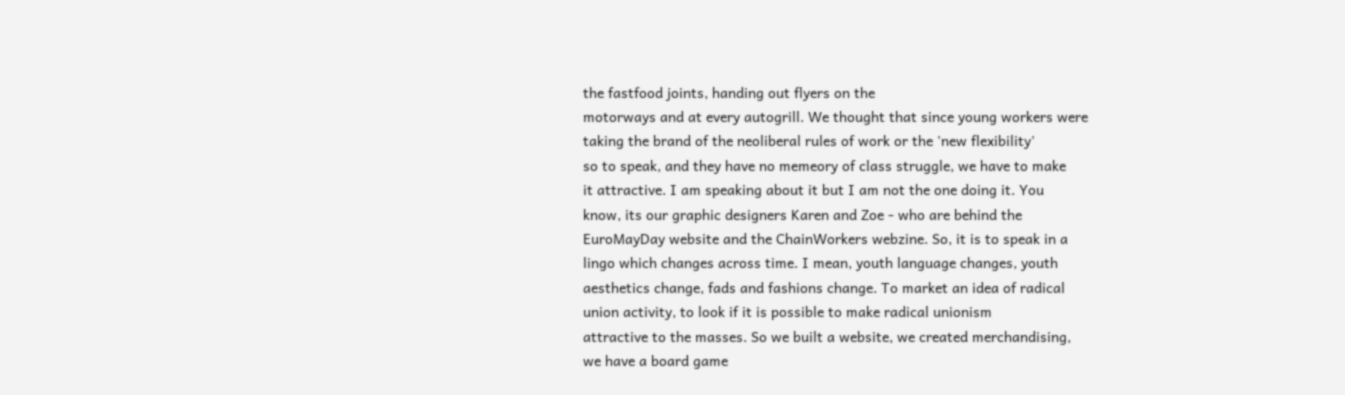the fastfood joints, handing out flyers on the
motorways and at every autogrill. We thought that since young workers were
taking the brand of the neoliberal rules of work or the 'new flexibility'
so to speak, and they have no memeory of class struggle, we have to make
it attractive. I am speaking about it but I am not the one doing it. You
know, its our graphic designers Karen and Zoe - who are behind the
EuroMayDay website and the ChainWorkers webzine. So, it is to speak in a
lingo which changes across time. I mean, youth language changes, youth
aesthetics change, fads and fashions change. To market an idea of radical
union activity, to look if it is possible to make radical unionism
attractive to the masses. So we built a website, we created merchandising,
we have a board game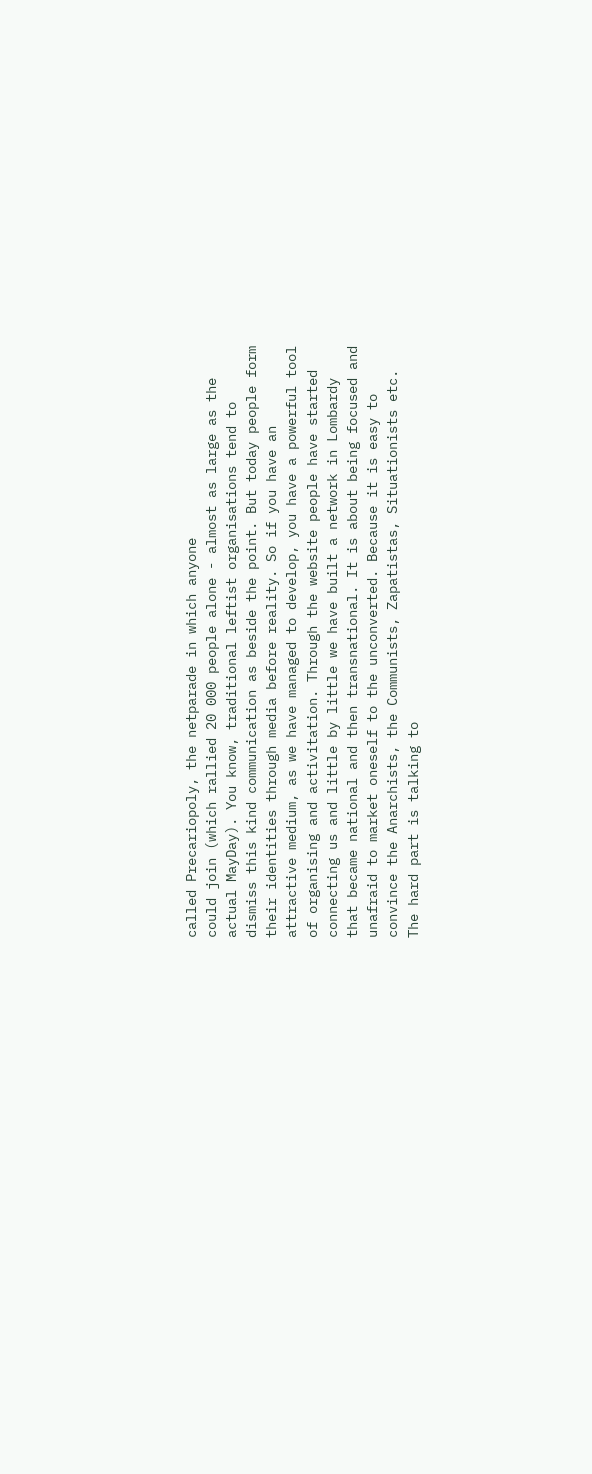called Precariopoly, the netparade in which anyone
could join (which rallied 20 000 people alone - almost as large as the
actual MayDay). You know, traditional leftist organisations tend to
dismiss this kind communication as beside the point. But today people form
their identities through media before reality. So if you have an
attractive medium, as we have managed to develop, you have a powerful tool
of organising and activitation. Through the website people have started
connecting us and little by little we have built a network in Lombardy
that became national and then transnational. It is about being focused and
unafraid to market oneself to the unconverted. Because it is easy to
convince the Anarchists, the Communists, Zapatistas, Situationists etc.
The hard part is talking to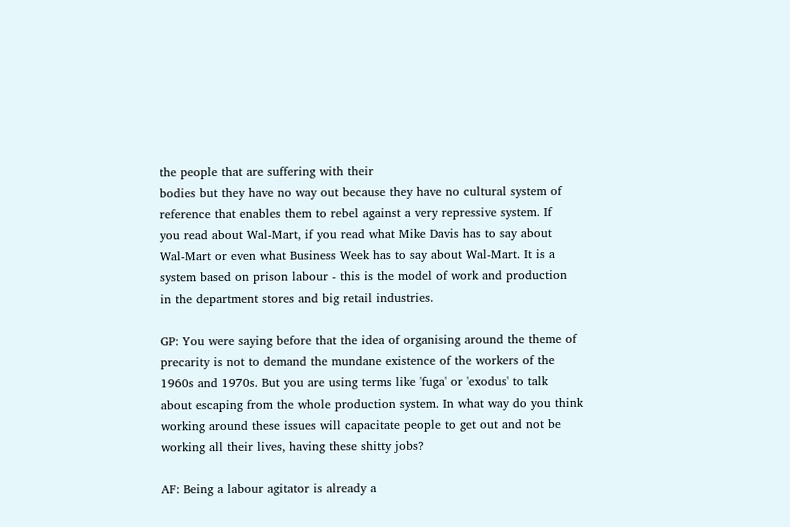the people that are suffering with their
bodies but they have no way out because they have no cultural system of
reference that enables them to rebel against a very repressive system. If
you read about Wal-Mart, if you read what Mike Davis has to say about
Wal-Mart or even what Business Week has to say about Wal-Mart. It is a
system based on prison labour - this is the model of work and production
in the department stores and big retail industries.

GP: You were saying before that the idea of organising around the theme of
precarity is not to demand the mundane existence of the workers of the
1960s and 1970s. But you are using terms like 'fuga' or 'exodus' to talk
about escaping from the whole production system. In what way do you think
working around these issues will capacitate people to get out and not be
working all their lives, having these shitty jobs?

AF: Being a labour agitator is already a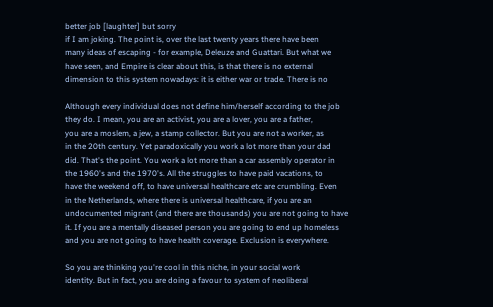better job [laughter] but sorry
if I am joking. The point is, over the last twenty years there have been
many ideas of escaping - for example, Deleuze and Guattari. But what we
have seen, and Empire is clear about this, is that there is no external
dimension to this system nowadays: it is either war or trade. There is no

Although every individual does not define him/herself according to the job
they do. I mean, you are an activist, you are a lover, you are a father,
you are a moslem, a jew, a stamp collector. But you are not a worker, as
in the 20th century. Yet paradoxically you work a lot more than your dad
did. That's the point. You work a lot more than a car assembly operator in
the 1960's and the 1970's. All the struggles to have paid vacations, to
have the weekend off, to have universal healthcare etc are crumbling. Even
in the Netherlands, where there is universal healthcare, if you are an
undocumented migrant (and there are thousands) you are not going to have
it. If you are a mentally diseased person you are going to end up homeless
and you are not going to have health coverage. Exclusion is everywhere.

So you are thinking you're cool in this niche, in your social work
identity. But in fact, you are doing a favour to system of neoliberal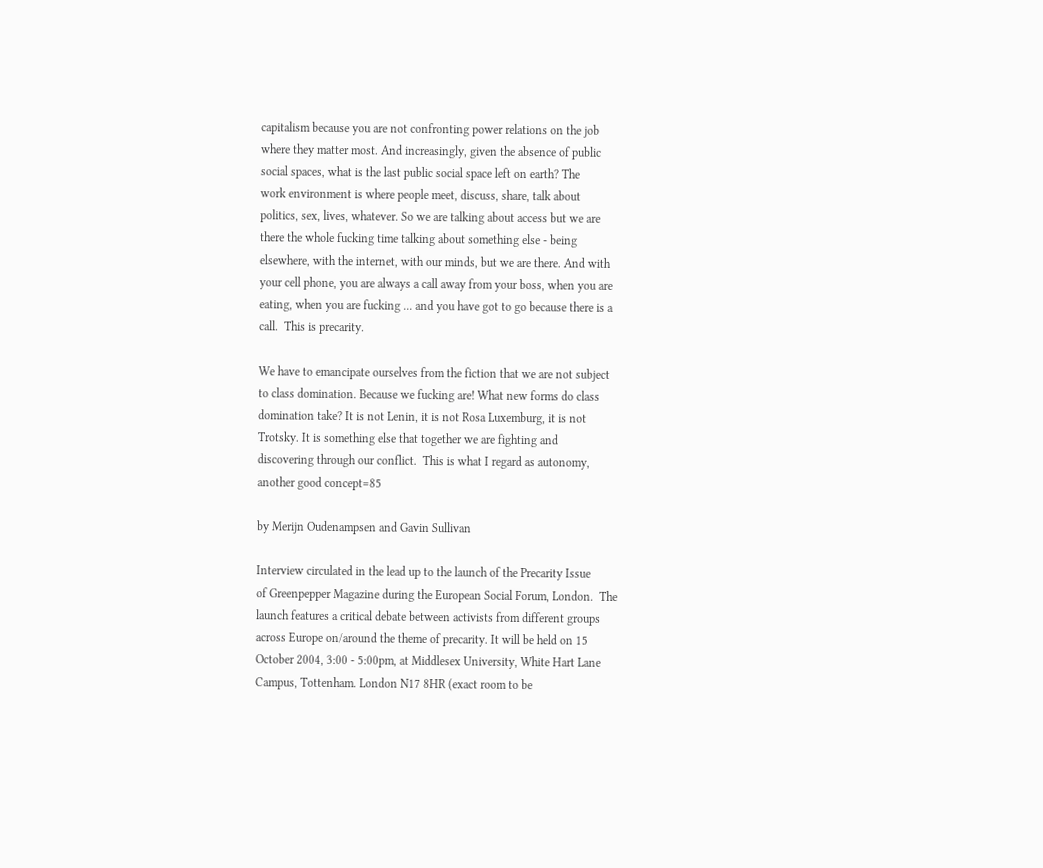capitalism because you are not confronting power relations on the job
where they matter most. And increasingly, given the absence of public
social spaces, what is the last public social space left on earth? The
work environment is where people meet, discuss, share, talk about
politics, sex, lives, whatever. So we are talking about access but we are
there the whole fucking time talking about something else - being
elsewhere, with the internet, with our minds, but we are there. And with
your cell phone, you are always a call away from your boss, when you are
eating, when you are fucking ... and you have got to go because there is a
call.  This is precarity.

We have to emancipate ourselves from the fiction that we are not subject
to class domination. Because we fucking are! What new forms do class
domination take? It is not Lenin, it is not Rosa Luxemburg, it is not
Trotsky. It is something else that together we are fighting and
discovering through our conflict.  This is what I regard as autonomy,
another good concept=85

by Merijn Oudenampsen and Gavin Sullivan

Interview circulated in the lead up to the launch of the Precarity Issue
of Greenpepper Magazine during the European Social Forum, London.  The
launch features a critical debate between activists from different groups
across Europe on/around the theme of precarity. It will be held on 15
October 2004, 3:00 - 5:00pm, at Middlesex University, White Hart Lane
Campus, Tottenham. London N17 8HR (exact room to be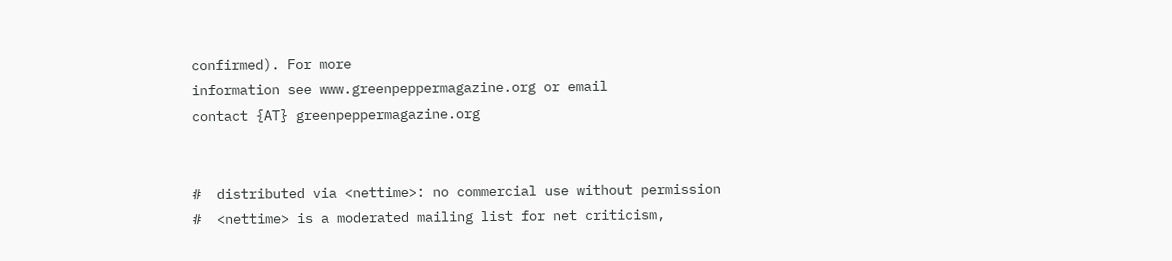confirmed). For more
information see www.greenpeppermagazine.org or email
contact {AT} greenpeppermagazine.org


#  distributed via <nettime>: no commercial use without permission
#  <nettime> is a moderated mailing list for net criticism,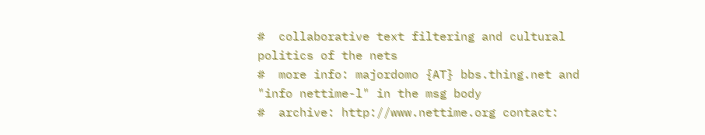#  collaborative text filtering and cultural politics of the nets
#  more info: majordomo {AT} bbs.thing.net and "info nettime-l" in the msg body
#  archive: http://www.nettime.org contact: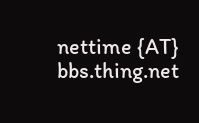nettime {AT} bbs.thing.net